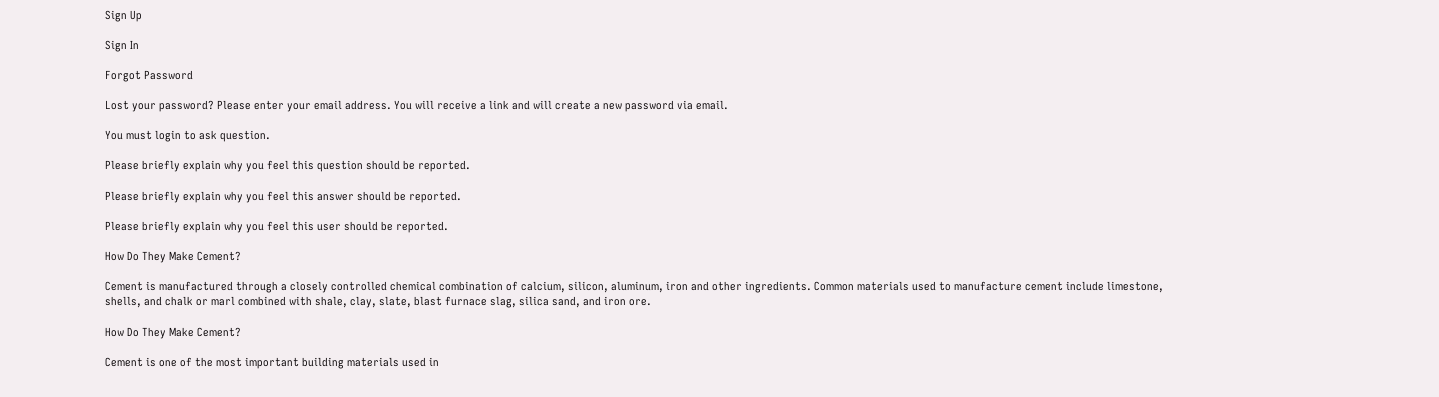Sign Up

Sign In

Forgot Password

Lost your password? Please enter your email address. You will receive a link and will create a new password via email.

You must login to ask question.

Please briefly explain why you feel this question should be reported.

Please briefly explain why you feel this answer should be reported.

Please briefly explain why you feel this user should be reported.

How Do They Make Cement?

Cement is manufactured through a closely controlled chemical combination of calcium, silicon, aluminum, iron and other ingredients. Common materials used to manufacture cement include limestone, shells, and chalk or marl combined with shale, clay, slate, blast furnace slag, silica sand, and iron ore.

How Do They Make Cement?

Cement is one of the most important building materials used in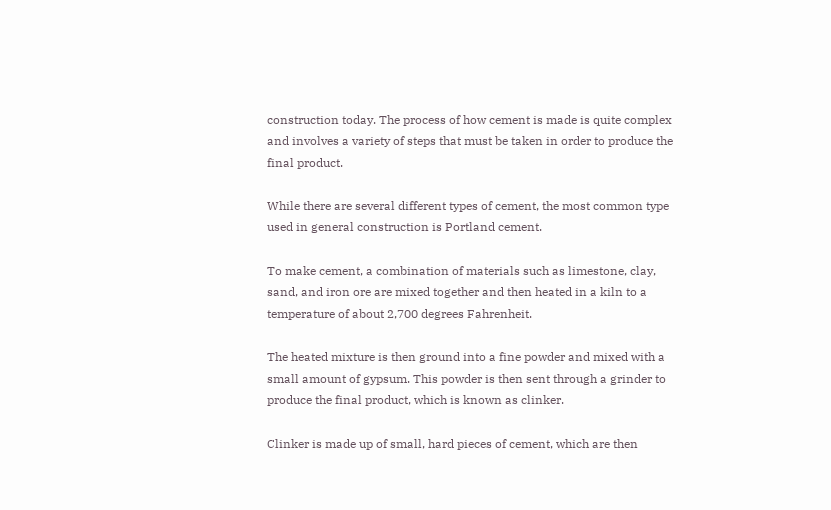construction today. The process of how cement is made is quite complex and involves a variety of steps that must be taken in order to produce the final product.

While there are several different types of cement, the most common type used in general construction is Portland cement.

To make cement, a combination of materials such as limestone, clay, sand, and iron ore are mixed together and then heated in a kiln to a temperature of about 2,700 degrees Fahrenheit.

The heated mixture is then ground into a fine powder and mixed with a small amount of gypsum. This powder is then sent through a grinder to produce the final product, which is known as clinker.

Clinker is made up of small, hard pieces of cement, which are then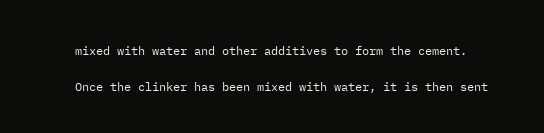mixed with water and other additives to form the cement.

Once the clinker has been mixed with water, it is then sent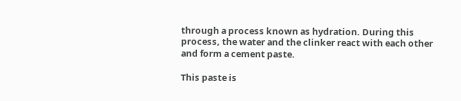through a process known as hydration. During this process, the water and the clinker react with each other and form a cement paste.

This paste is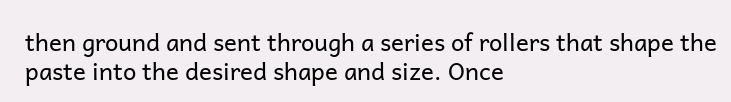then ground and sent through a series of rollers that shape the paste into the desired shape and size. Once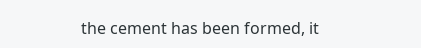the cement has been formed, it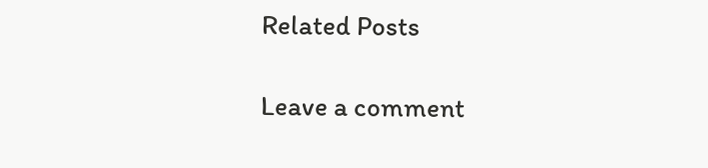Related Posts

Leave a comment